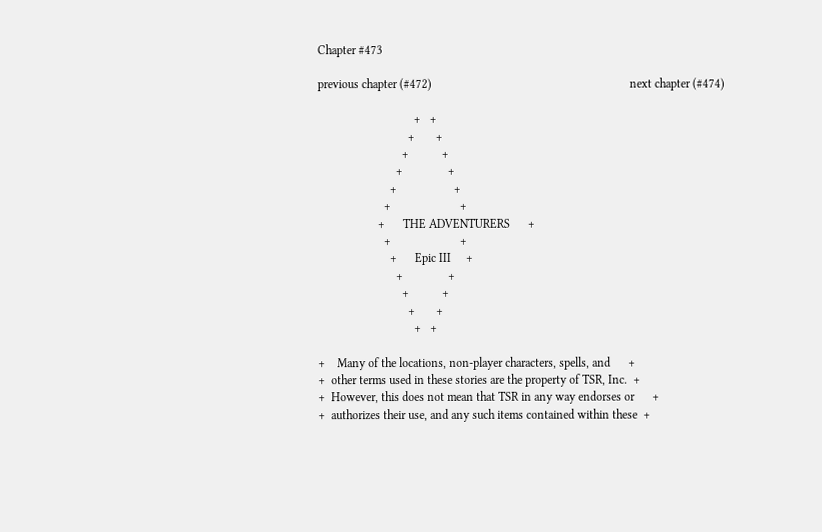Chapter #473

previous chapter (#472)                                                                  next chapter (#474)

                                +   +
                              +       +
                            +           +
                          +               +
                        +                   +
                      +                       +
                    +      THE ADVENTURERS      +
                      +                       +
                        +      Epic III     +
                          +               +
                            +           +
                              +       +
                                +   +

+    Many of the locations, non-player characters, spells, and      +
+  other terms used in these stories are the property of TSR, Inc.  +
+  However, this does not mean that TSR in any way endorses or      +
+  authorizes their use, and any such items contained within these  +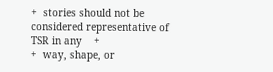+  stories should not be considered representative of TSR in any    +
+  way, shape, or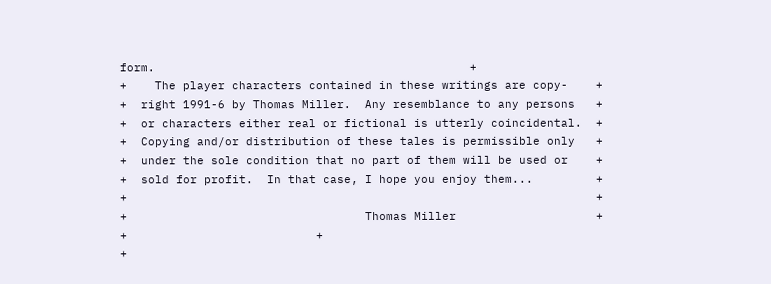form.                                             +
+    The player characters contained in these writings are copy-    +
+  right 1991-6 by Thomas Miller.  Any resemblance to any persons   +
+  or characters either real or fictional is utterly coincidental.  +
+  Copying and/or distribution of these tales is permissible only   +
+  under the sole condition that no part of them will be used or    +
+  sold for profit.  In that case, I hope you enjoy them...         +
+                                                                   +
+                                  Thomas Miller                    +
+                           +
+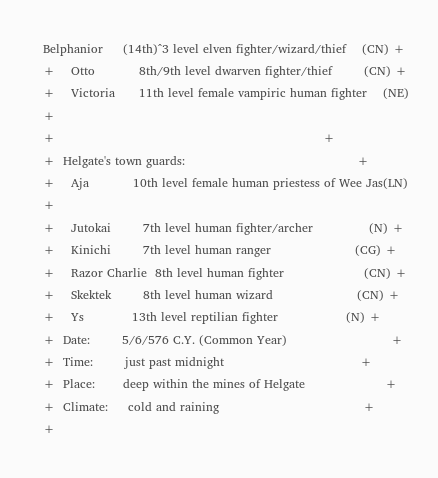Belphanior     (14th)^3 level elven fighter/wizard/thief    (CN) +
+    Otto           8th/9th level dwarven fighter/thief        (CN) +
+    Victoria      11th level female vampiric human fighter    (NE) +
+                                                                   +
+  Helgate's town guards:                                           +
+    Aja           10th level female human priestess of Wee Jas(LN) +
+    Jutokai        7th level human fighter/archer              (N) +
+    Kinichi        7th level human ranger                     (CG) +
+    Razor Charlie  8th level human fighter                    (CN) +
+    Skektek        8th level human wizard                     (CN) +
+    Ys            13th level reptilian fighter                 (N) +
+  Date:        5/6/576 C.Y. (Common Year)                          +
+  Time:        just past midnight                                  +
+  Place:       deep within the mines of Helgate                    +
+  Climate:     cold and raining                                    +
+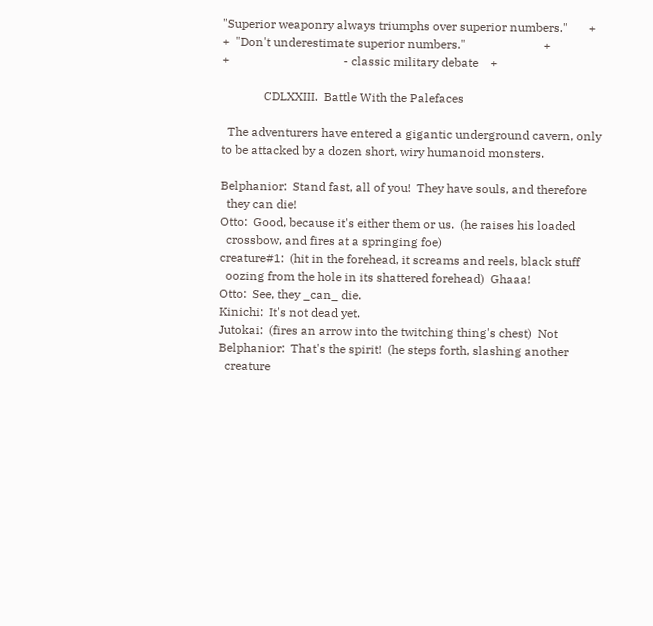"Superior weaponry always triumphs over superior numbers."       +
+  "Don't underestimate superior numbers."                          +
+                                      - classic military debate    +

              CDLXXIII.  Battle With the Palefaces

  The adventurers have entered a gigantic underground cavern, only
to be attacked by a dozen short, wiry humanoid monsters.

Belphanior:  Stand fast, all of you!  They have souls, and therefore
  they can die!
Otto:  Good, because it's either them or us.  (he raises his loaded
  crossbow, and fires at a springing foe)
creature#1:  (hit in the forehead, it screams and reels, black stuff
  oozing from the hole in its shattered forehead)  Ghaaa!
Otto:  See, they _can_ die.
Kinichi:  It's not dead yet.
Jutokai:  (fires an arrow into the twitching thing's chest)  Not
Belphanior:  That's the spirit!  (he steps forth, slashing another
  creature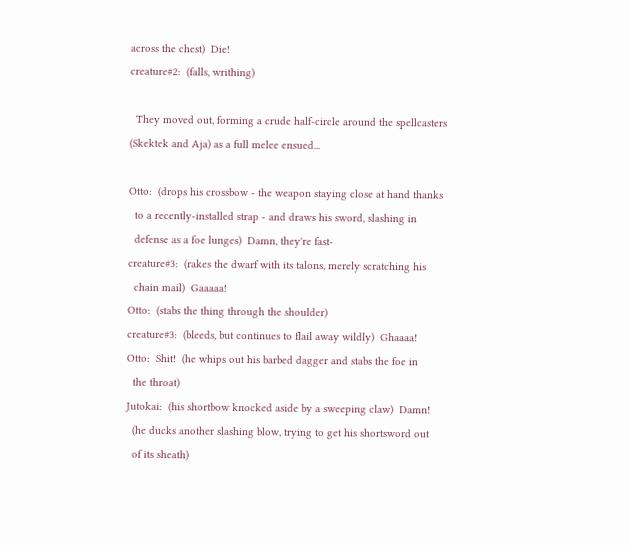across the chest)  Die!
creature#2:  (falls, writhing)

  They moved out, forming a crude half-circle around the spellcasters
(Skektek and Aja) as a full melee ensued...

Otto:  (drops his crossbow - the weapon staying close at hand thanks
  to a recently-installed strap - and draws his sword, slashing in
  defense as a foe lunges)  Damn, they're fast-
creature#3:  (rakes the dwarf with its talons, merely scratching his
  chain mail)  Gaaaaa!
Otto:  (stabs the thing through the shoulder)
creature#3:  (bleeds, but continues to flail away wildly)  Ghaaaa!
Otto:  Shit!  (he whips out his barbed dagger and stabs the foe in
  the throat)
Jutokai:  (his shortbow knocked aside by a sweeping claw)  Damn!
  (he ducks another slashing blow, trying to get his shortsword out
  of its sheath)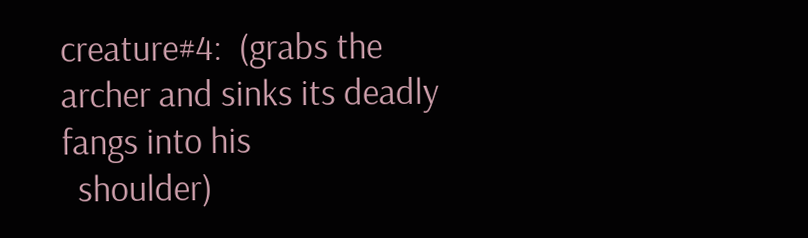creature#4:  (grabs the archer and sinks its deadly fangs into his
  shoulder)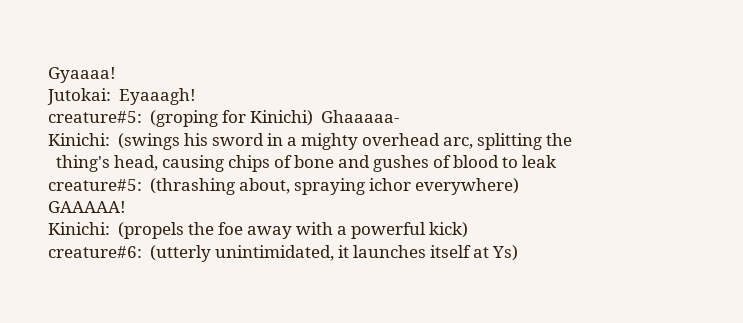Gyaaaa!
Jutokai:  Eyaaagh!
creature#5:  (groping for Kinichi)  Ghaaaaa-
Kinichi:  (swings his sword in a mighty overhead arc, splitting the
  thing's head, causing chips of bone and gushes of blood to leak
creature#5:  (thrashing about, spraying ichor everywhere)  GAAAAA!
Kinichi:  (propels the foe away with a powerful kick)
creature#6:  (utterly unintimidated, it launches itself at Ys)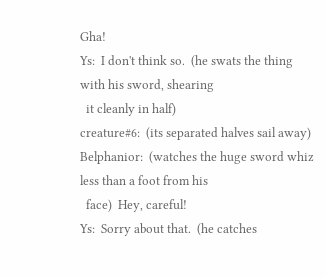Gha!
Ys:  I don't think so.  (he swats the thing with his sword, shearing
  it cleanly in half)
creature#6:  (its separated halves sail away)
Belphanior:  (watches the huge sword whiz less than a foot from his
  face)  Hey, careful!
Ys:  Sorry about that.  (he catches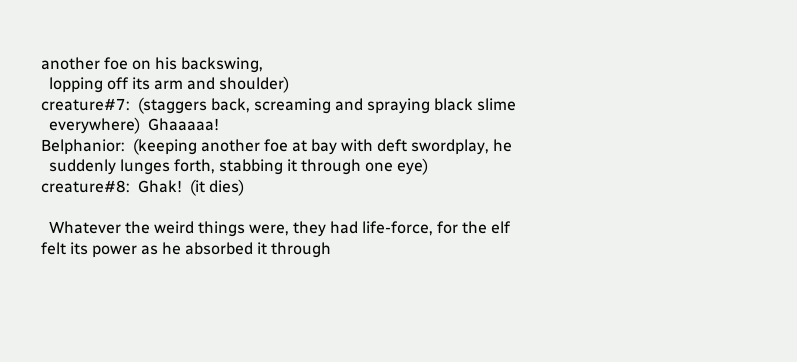another foe on his backswing,
  lopping off its arm and shoulder)
creature#7:  (staggers back, screaming and spraying black slime
  everywhere)  Ghaaaaa!
Belphanior:  (keeping another foe at bay with deft swordplay, he
  suddenly lunges forth, stabbing it through one eye)
creature#8:  Ghak!  (it dies)

  Whatever the weird things were, they had life-force, for the elf
felt its power as he absorbed it through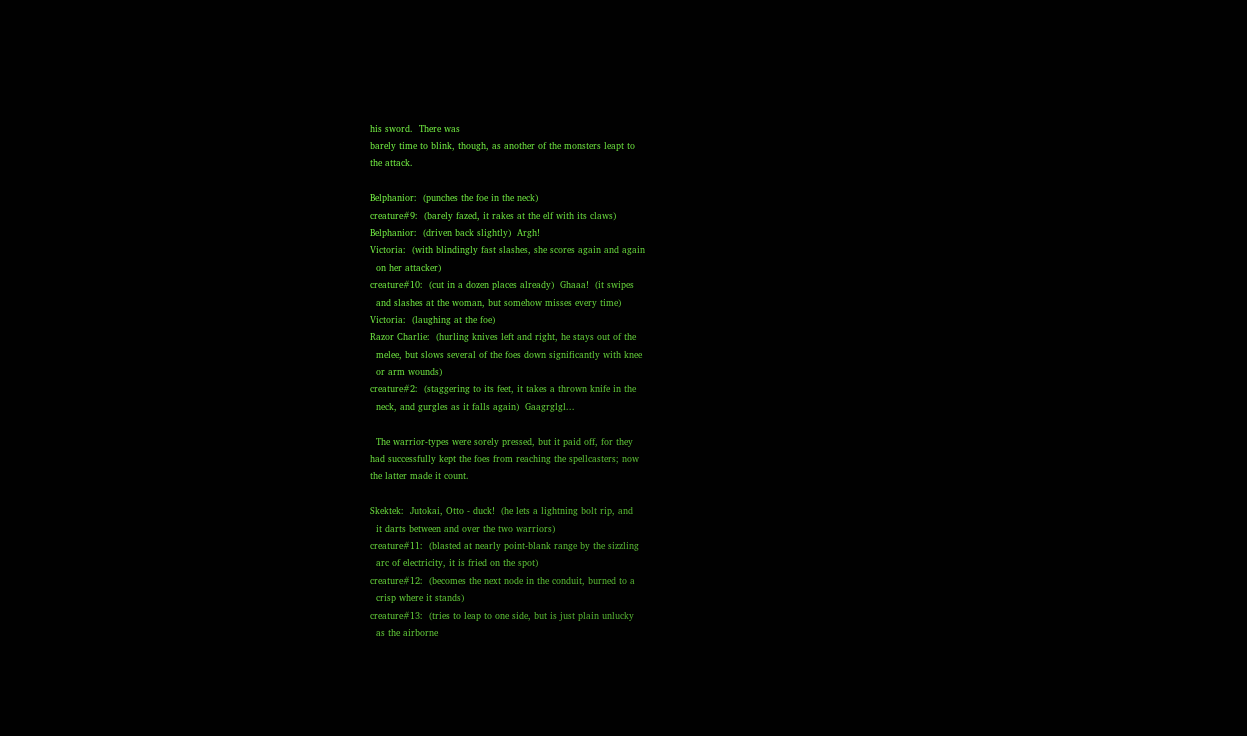his sword.  There was
barely time to blink, though, as another of the monsters leapt to
the attack.

Belphanior:  (punches the foe in the neck)
creature#9:  (barely fazed, it rakes at the elf with its claws)
Belphanior:  (driven back slightly)  Argh!
Victoria:  (with blindingly fast slashes, she scores again and again
  on her attacker)
creature#10:  (cut in a dozen places already)  Ghaaa!  (it swipes
  and slashes at the woman, but somehow misses every time)
Victoria:  (laughing at the foe)
Razor Charlie:  (hurling knives left and right, he stays out of the
  melee, but slows several of the foes down significantly with knee
  or arm wounds)
creature#2:  (staggering to its feet, it takes a thrown knife in the
  neck, and gurgles as it falls again)  Gaagrglgl...

  The warrior-types were sorely pressed, but it paid off, for they
had successfully kept the foes from reaching the spellcasters; now
the latter made it count.

Skektek:  Jutokai, Otto - duck!  (he lets a lightning bolt rip, and
  it darts between and over the two warriors)
creature#11:  (blasted at nearly point-blank range by the sizzling
  arc of electricity, it is fried on the spot)
creature#12:  (becomes the next node in the conduit, burned to a
  crisp where it stands)
creature#13:  (tries to leap to one side, but is just plain unlucky
  as the airborne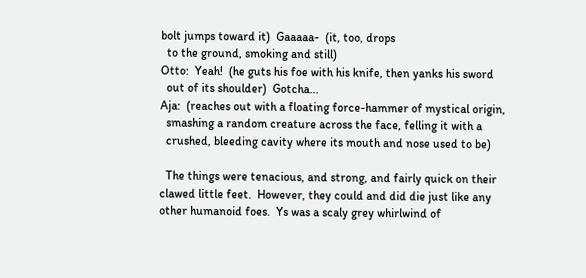bolt jumps toward it)  Gaaaaa-  (it, too, drops
  to the ground, smoking and still)
Otto:  Yeah!  (he guts his foe with his knife, then yanks his sword
  out of its shoulder)  Gotcha...
Aja:  (reaches out with a floating force-hammer of mystical origin,
  smashing a random creature across the face, felling it with a
  crushed, bleeding cavity where its mouth and nose used to be)

  The things were tenacious, and strong, and fairly quick on their
clawed little feet.  However, they could and did die just like any
other humanoid foes.  Ys was a scaly grey whirlwind of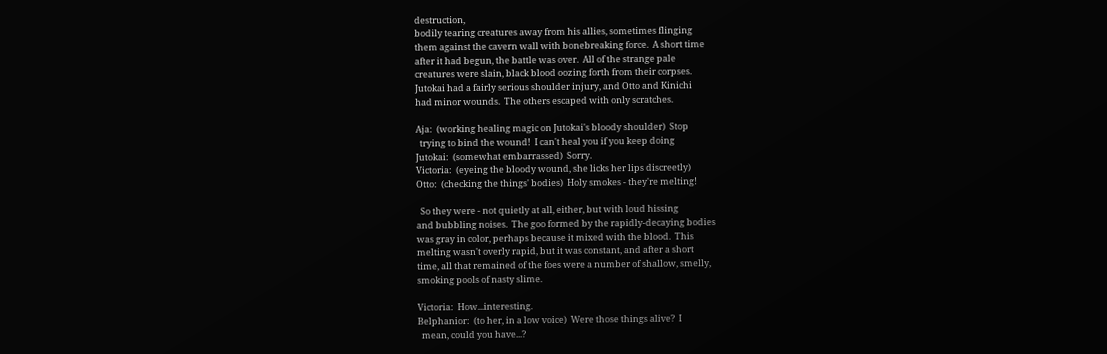destruction,
bodily tearing creatures away from his allies, sometimes flinging
them against the cavern wall with bonebreaking force.  A short time
after it had begun, the battle was over.  All of the strange pale
creatures were slain, black blood oozing forth from their corpses.
Jutokai had a fairly serious shoulder injury, and Otto and Kinichi
had minor wounds.  The others escaped with only scratches.

Aja:  (working healing magic on Jutokai's bloody shoulder)  Stop
  trying to bind the wound!  I can't heal you if you keep doing
Jutokai:  (somewhat embarrassed)  Sorry.
Victoria:  (eyeing the bloody wound, she licks her lips discreetly)
Otto:  (checking the things' bodies)  Holy smokes - they're melting!

  So they were - not quietly at all, either, but with loud hissing
and bubbling noises.  The goo formed by the rapidly-decaying bodies
was gray in color, perhaps because it mixed with the blood.  This
melting wasn't overly rapid, but it was constant, and after a short
time, all that remained of the foes were a number of shallow, smelly,
smoking pools of nasty slime.

Victoria:  How...interesting.
Belphanior:  (to her, in a low voice)  Were those things alive?  I
  mean, could you have...?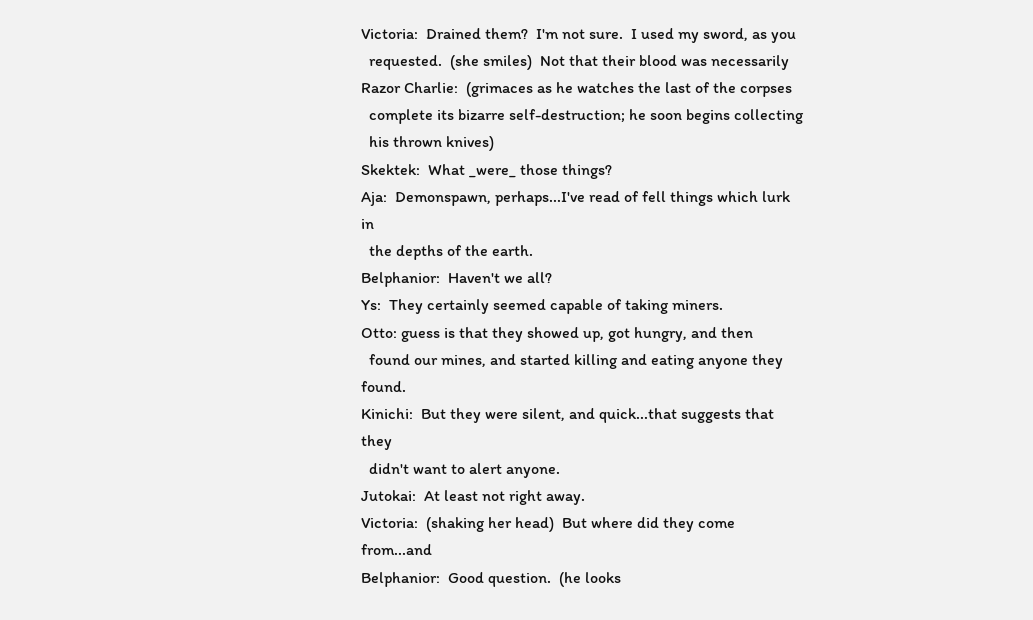Victoria:  Drained them?  I'm not sure.  I used my sword, as you
  requested.  (she smiles)  Not that their blood was necessarily
Razor Charlie:  (grimaces as he watches the last of the corpses
  complete its bizarre self-destruction; he soon begins collecting
  his thrown knives)
Skektek:  What _were_ those things?
Aja:  Demonspawn, perhaps...I've read of fell things which lurk in
  the depths of the earth.
Belphanior:  Haven't we all?
Ys:  They certainly seemed capable of taking miners.
Otto: guess is that they showed up, got hungry, and then
  found our mines, and started killing and eating anyone they found.
Kinichi:  But they were silent, and quick...that suggests that they
  didn't want to alert anyone.
Jutokai:  At least not right away.
Victoria:  (shaking her head)  But where did they come from...and
Belphanior:  Good question.  (he looks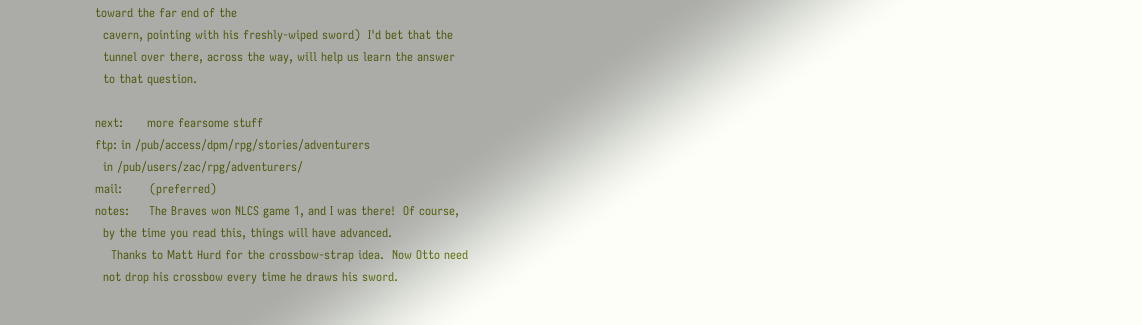toward the far end of the
  cavern, pointing with his freshly-wiped sword)  I'd bet that the
  tunnel over there, across the way, will help us learn the answer
  to that question.

next:      more fearsome stuff
ftp: in /pub/access/dpm/rpg/stories/adventurers
  in /pub/users/zac/rpg/adventurers/
mail:       (preferred)
notes:     The Braves won NLCS game 1, and I was there!  Of course,
  by the time you read this, things will have advanced.
    Thanks to Matt Hurd for the crossbow-strap idea.  Now Otto need
  not drop his crossbow every time he draws his sword.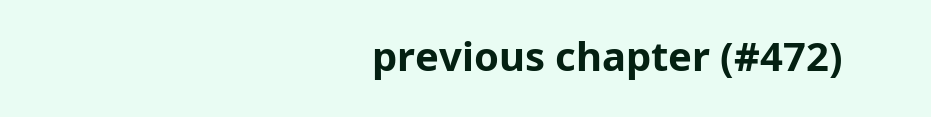previous chapter (#472)